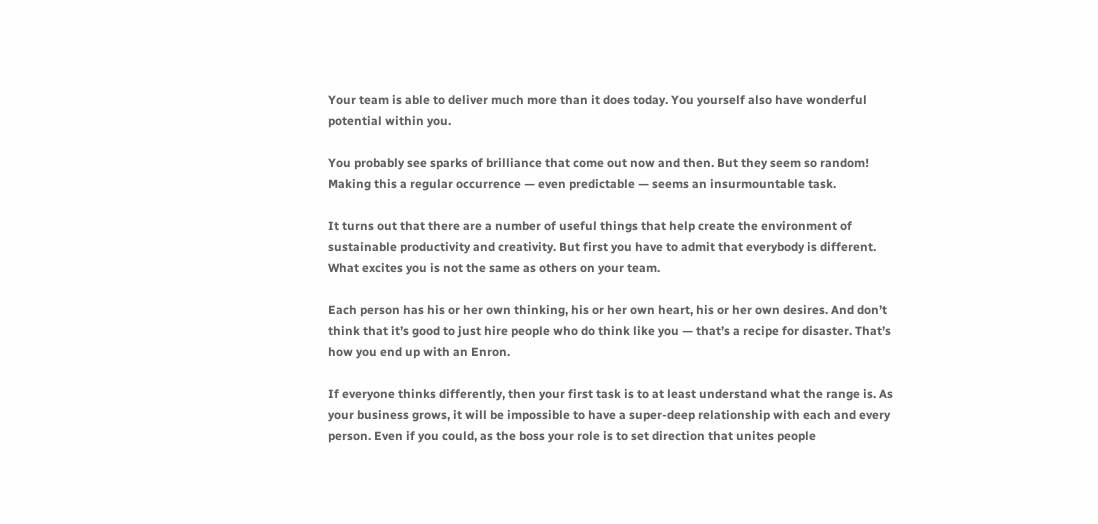Your team is able to deliver much more than it does today. You yourself also have wonderful potential within you.

You probably see sparks of brilliance that come out now and then. But they seem so random! Making this a regular occurrence — even predictable — seems an insurmountable task.

It turns out that there are a number of useful things that help create the environment of sustainable productivity and creativity. But first you have to admit that everybody is different. What excites you is not the same as others on your team.

Each person has his or her own thinking, his or her own heart, his or her own desires. And don’t think that it’s good to just hire people who do think like you — that’s a recipe for disaster. That’s how you end up with an Enron.

If everyone thinks differently, then your first task is to at least understand what the range is. As your business grows, it will be impossible to have a super-deep relationship with each and every person. Even if you could, as the boss your role is to set direction that unites people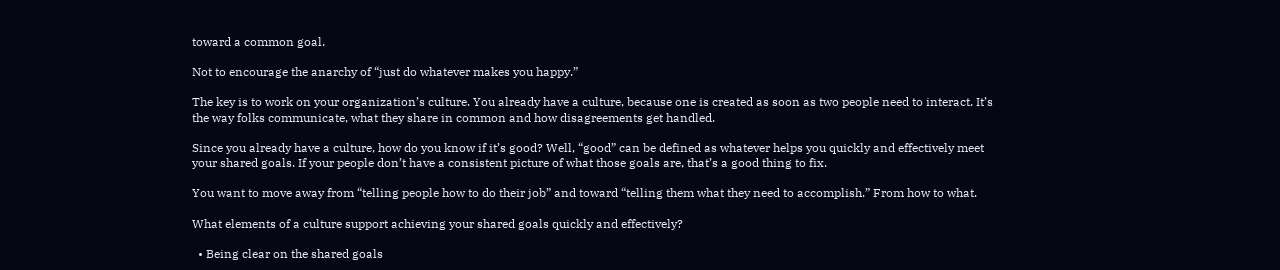toward a common goal.

Not to encourage the anarchy of “just do whatever makes you happy.”

The key is to work on your organization’s culture. You already have a culture, because one is created as soon as two people need to interact. It’s the way folks communicate, what they share in common and how disagreements get handled.

Since you already have a culture, how do you know if it’s good? Well, “good” can be defined as whatever helps you quickly and effectively meet your shared goals. If your people don’t have a consistent picture of what those goals are, that’s a good thing to fix.

You want to move away from “telling people how to do their job” and toward “telling them what they need to accomplish.” From how to what.

What elements of a culture support achieving your shared goals quickly and effectively?

  • Being clear on the shared goals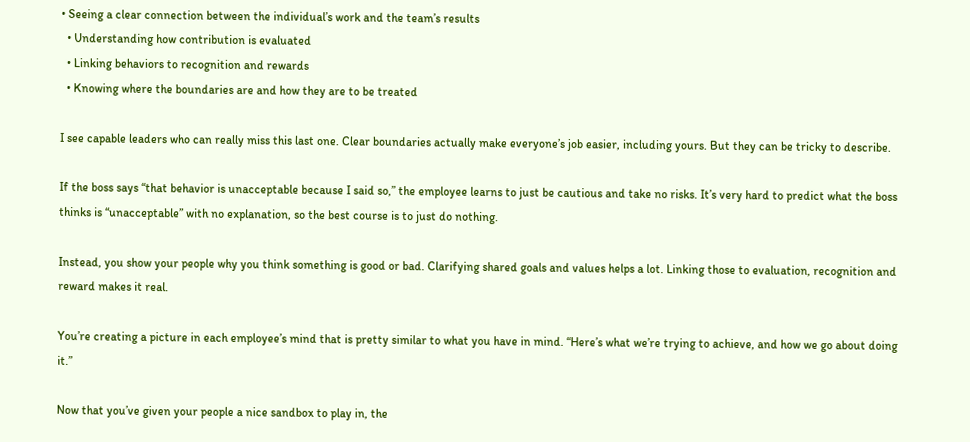• Seeing a clear connection between the individual’s work and the team’s results
  • Understanding how contribution is evaluated
  • Linking behaviors to recognition and rewards
  • Knowing where the boundaries are and how they are to be treated

I see capable leaders who can really miss this last one. Clear boundaries actually make everyone’s job easier, including yours. But they can be tricky to describe.

If the boss says “that behavior is unacceptable because I said so,” the employee learns to just be cautious and take no risks. It’s very hard to predict what the boss thinks is “unacceptable” with no explanation, so the best course is to just do nothing.

Instead, you show your people why you think something is good or bad. Clarifying shared goals and values helps a lot. Linking those to evaluation, recognition and reward makes it real.

You’re creating a picture in each employee’s mind that is pretty similar to what you have in mind. “Here’s what we’re trying to achieve, and how we go about doing it.”

Now that you’ve given your people a nice sandbox to play in, the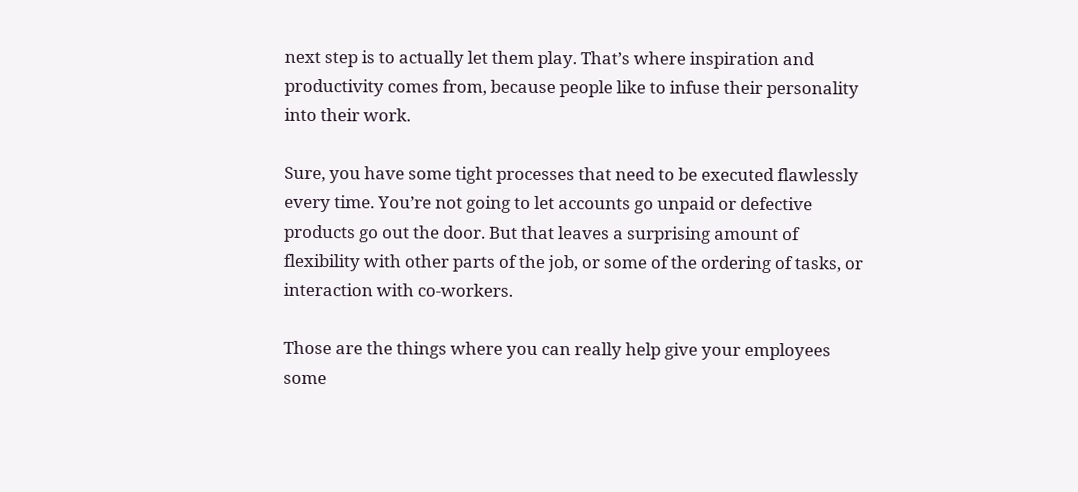next step is to actually let them play. That’s where inspiration and productivity comes from, because people like to infuse their personality into their work.

Sure, you have some tight processes that need to be executed flawlessly every time. You’re not going to let accounts go unpaid or defective products go out the door. But that leaves a surprising amount of flexibility with other parts of the job, or some of the ordering of tasks, or interaction with co-workers.

Those are the things where you can really help give your employees some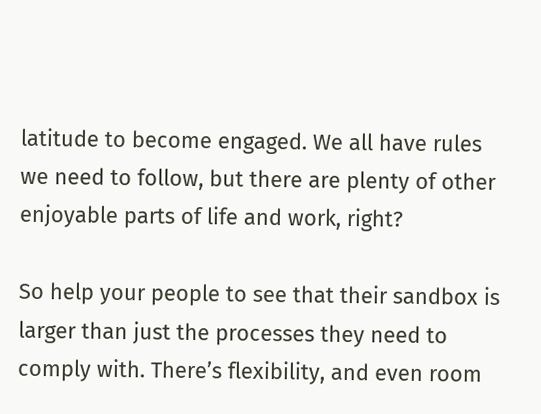latitude to become engaged. We all have rules we need to follow, but there are plenty of other enjoyable parts of life and work, right?

So help your people to see that their sandbox is larger than just the processes they need to comply with. There’s flexibility, and even room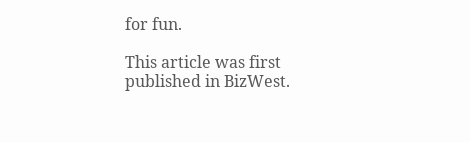for fun.

This article was first published in BizWest.